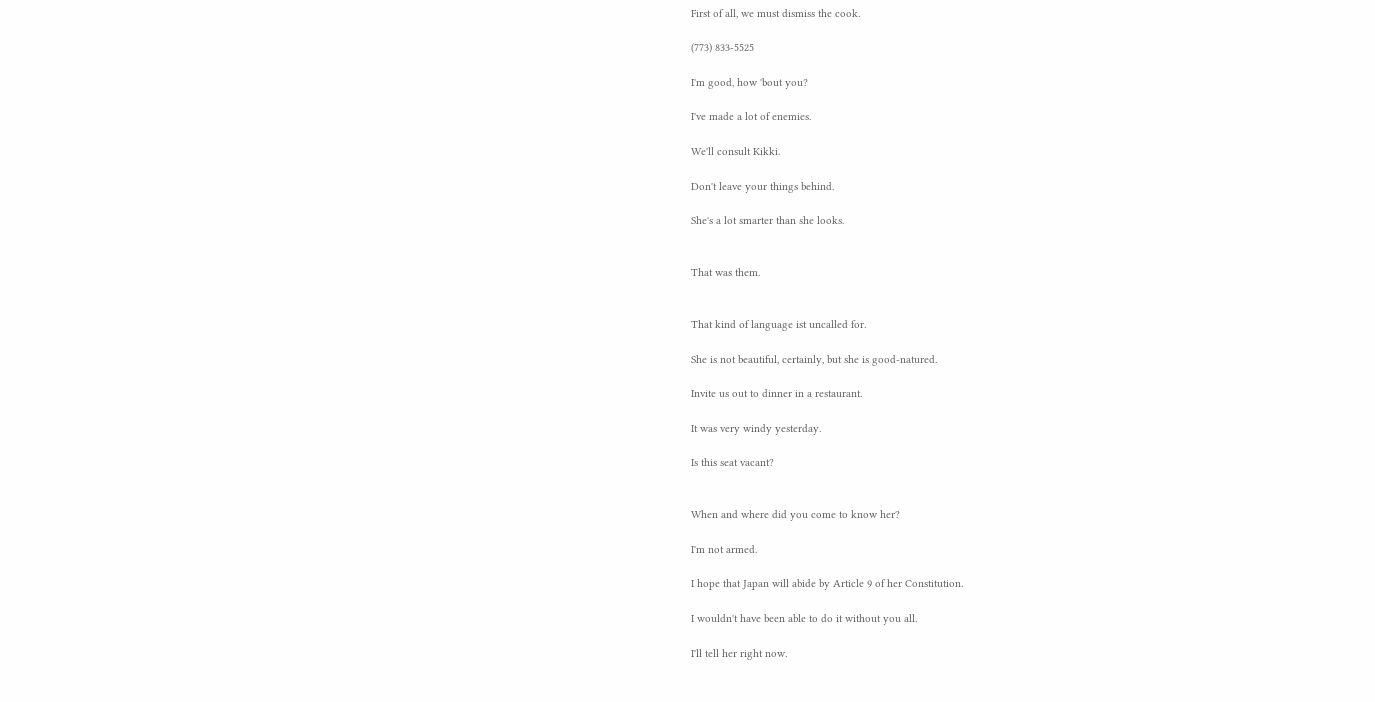First of all, we must dismiss the cook.

(773) 833-5525

I'm good, how 'bout you?

I've made a lot of enemies.

We'll consult Kikki.

Don't leave your things behind.

She's a lot smarter than she looks.


That was them.


That kind of language ist uncalled for.

She is not beautiful, certainly, but she is good-natured.

Invite us out to dinner in a restaurant.

It was very windy yesterday.

Is this seat vacant?


When and where did you come to know her?

I'm not armed.

I hope that Japan will abide by Article 9 of her Constitution.

I wouldn't have been able to do it without you all.

I'll tell her right now.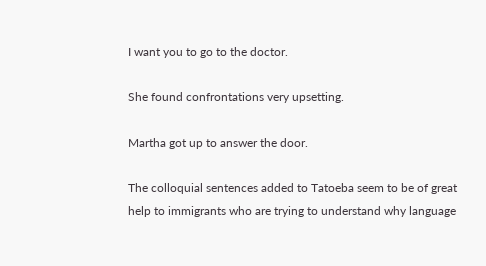I want you to go to the doctor.

She found confrontations very upsetting.

Martha got up to answer the door.

The colloquial sentences added to Tatoeba seem to be of great help to immigrants who are trying to understand why language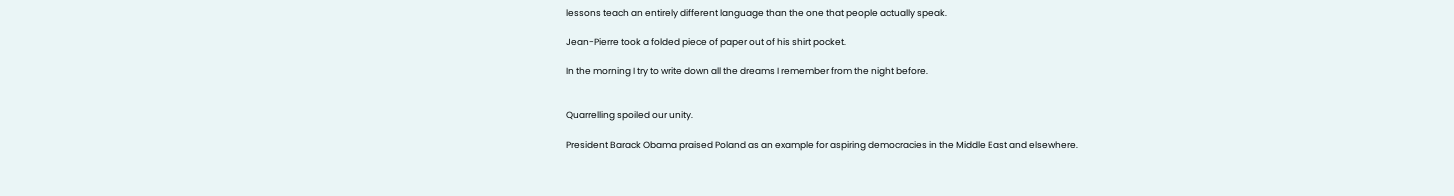lessons teach an entirely different language than the one that people actually speak.

Jean-Pierre took a folded piece of paper out of his shirt pocket.

In the morning I try to write down all the dreams I remember from the night before.


Quarrelling spoiled our unity.

President Barack Obama praised Poland as an example for aspiring democracies in the Middle East and elsewhere.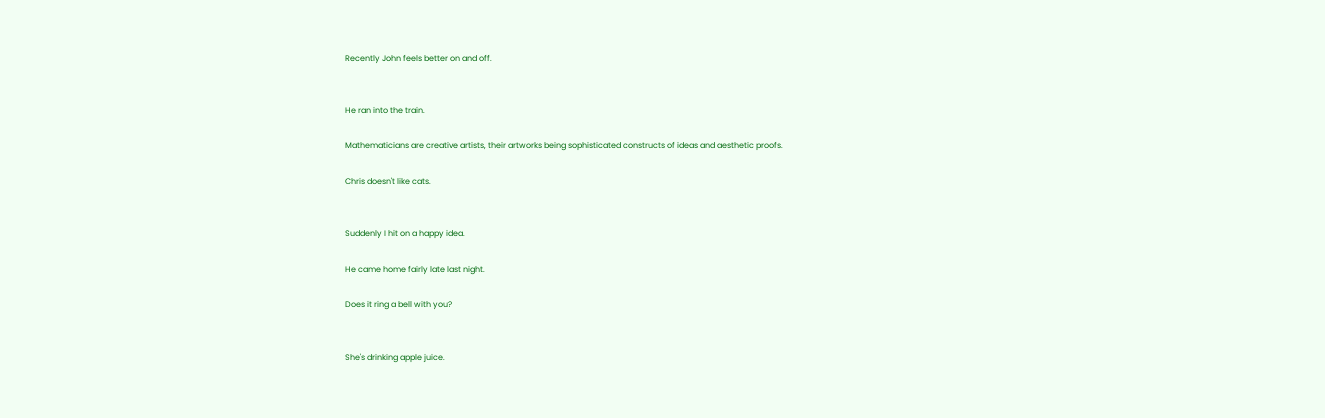Recently John feels better on and off.


He ran into the train.

Mathematicians are creative artists, their artworks being sophisticated constructs of ideas and aesthetic proofs.

Chris doesn't like cats.


Suddenly I hit on a happy idea.

He came home fairly late last night.

Does it ring a bell with you?


She's drinking apple juice.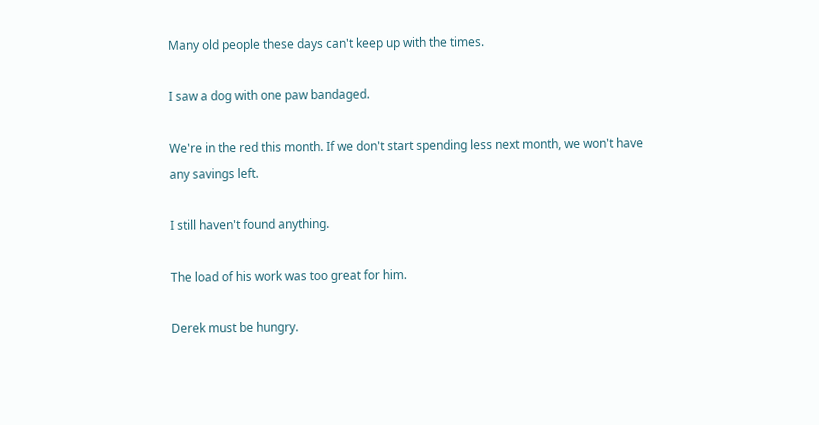Many old people these days can't keep up with the times.

I saw a dog with one paw bandaged.

We're in the red this month. If we don't start spending less next month, we won't have any savings left.

I still haven't found anything.

The load of his work was too great for him.

Derek must be hungry.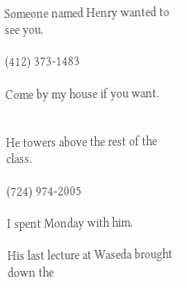Someone named Henry wanted to see you.

(412) 373-1483

Come by my house if you want.


He towers above the rest of the class.

(724) 974-2005

I spent Monday with him.

His last lecture at Waseda brought down the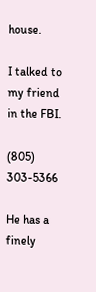house.

I talked to my friend in the FBI.

(805) 303-5366

He has a finely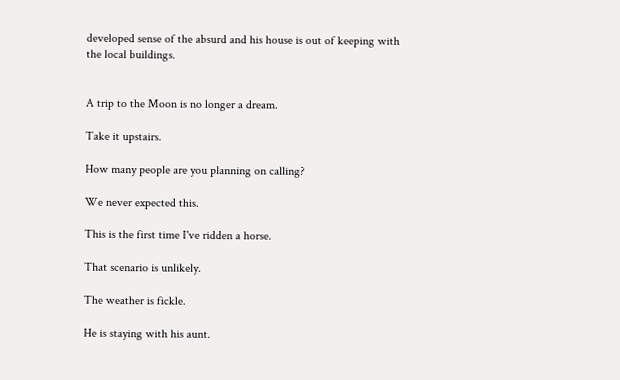developed sense of the absurd and his house is out of keeping with the local buildings.


A trip to the Moon is no longer a dream.

Take it upstairs.

How many people are you planning on calling?

We never expected this.

This is the first time I've ridden a horse.

That scenario is unlikely.

The weather is fickle.

He is staying with his aunt.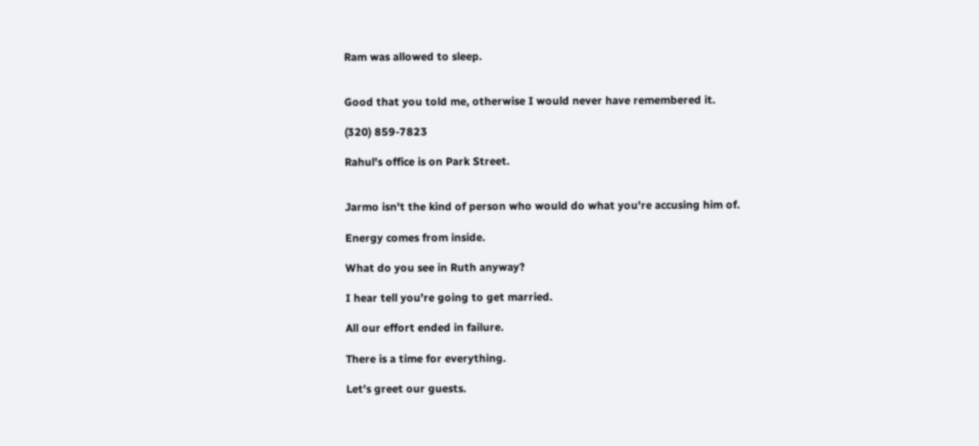Ram was allowed to sleep.


Good that you told me, otherwise I would never have remembered it.

(320) 859-7823

Rahul's office is on Park Street.


Jarmo isn't the kind of person who would do what you're accusing him of.

Energy comes from inside.

What do you see in Ruth anyway?

I hear tell you're going to get married.

All our effort ended in failure.

There is a time for everything.

Let's greet our guests.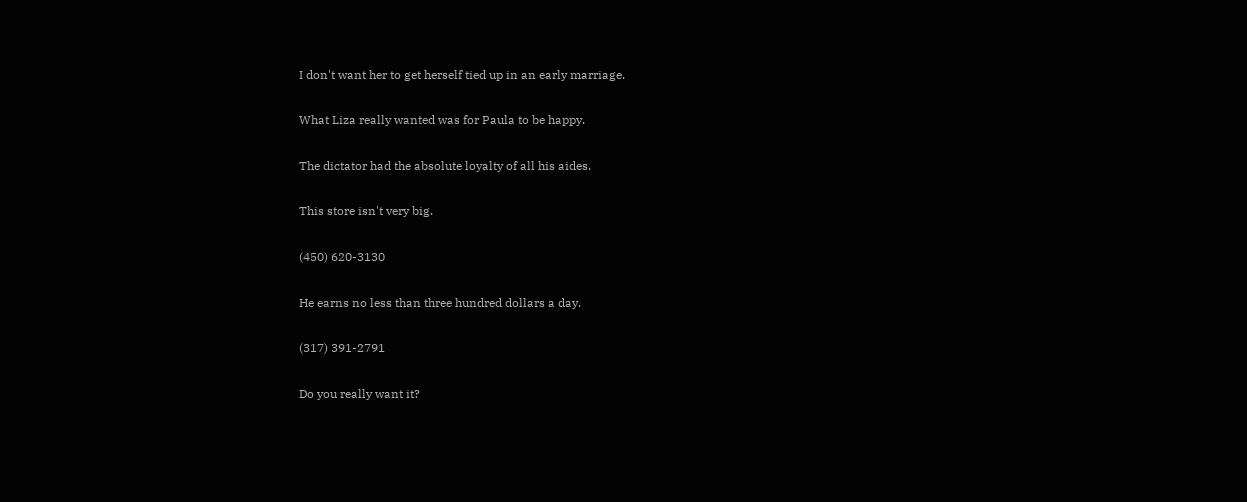I don't want her to get herself tied up in an early marriage.

What Liza really wanted was for Paula to be happy.

The dictator had the absolute loyalty of all his aides.

This store isn't very big.

(450) 620-3130

He earns no less than three hundred dollars a day.

(317) 391-2791

Do you really want it?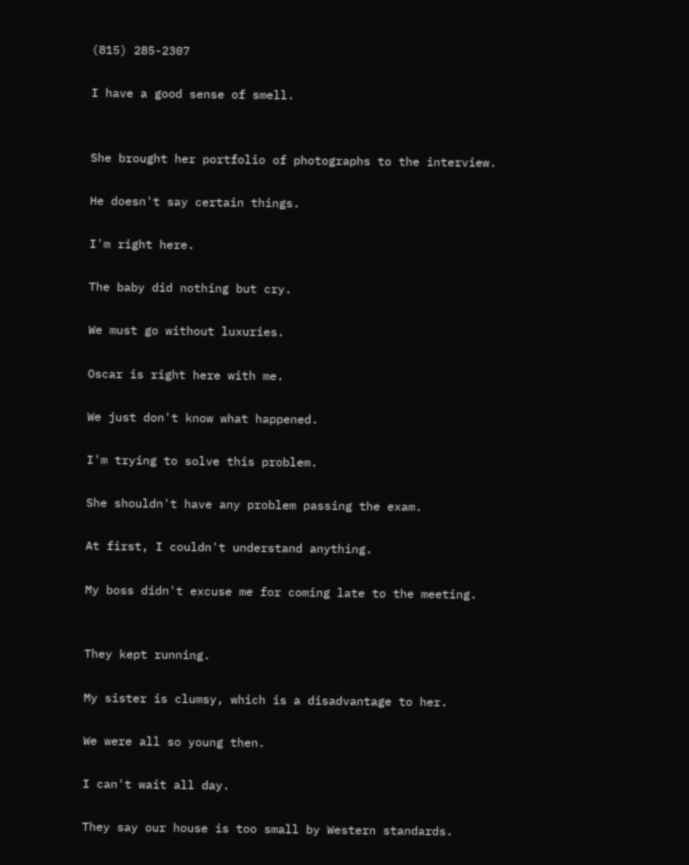(815) 285-2307

I have a good sense of smell.


She brought her portfolio of photographs to the interview.

He doesn't say certain things.

I'm right here.

The baby did nothing but cry.

We must go without luxuries.

Oscar is right here with me.

We just don't know what happened.

I'm trying to solve this problem.

She shouldn't have any problem passing the exam.

At first, I couldn't understand anything.

My boss didn't excuse me for coming late to the meeting.


They kept running.

My sister is clumsy, which is a disadvantage to her.

We were all so young then.

I can't wait all day.

They say our house is too small by Western standards.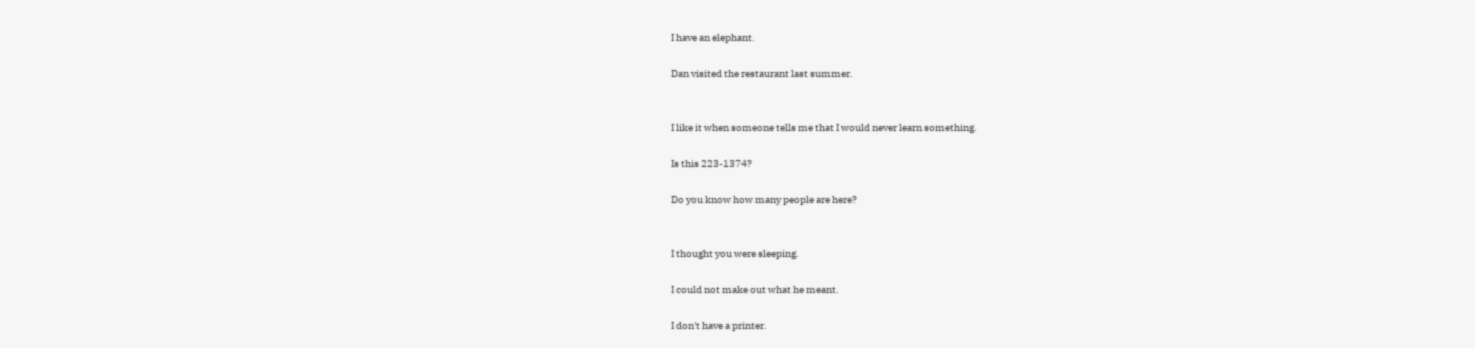I have an elephant.

Dan visited the restaurant last summer.


I like it when someone tells me that I would never learn something.

Is this 223-1374?

Do you know how many people are here?


I thought you were sleeping.

I could not make out what he meant.

I don't have a printer.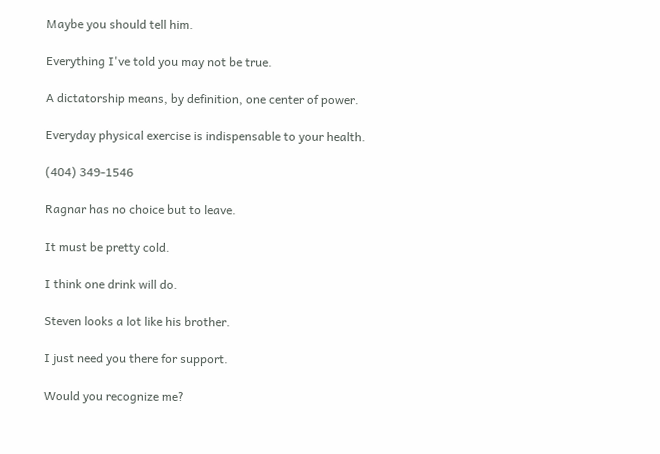Maybe you should tell him.

Everything I've told you may not be true.

A dictatorship means, by definition, one center of power.

Everyday physical exercise is indispensable to your health.

(404) 349-1546

Ragnar has no choice but to leave.

It must be pretty cold.

I think one drink will do.

Steven looks a lot like his brother.

I just need you there for support.

Would you recognize me?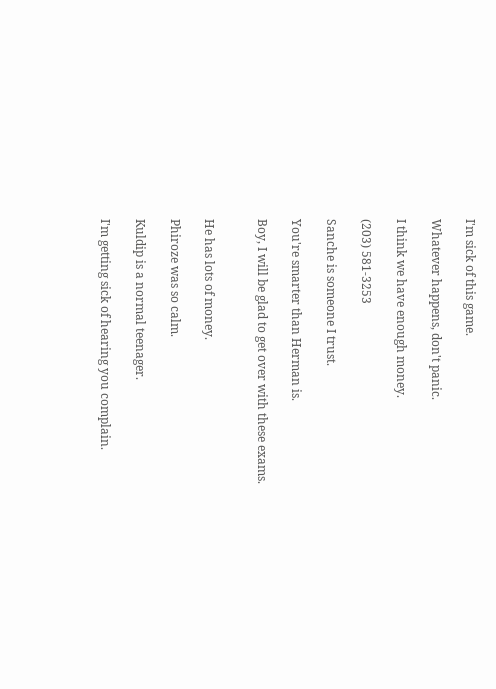I'm sick of this game.

Whatever happens, don't panic.

I think we have enough money.

(203) 581-3253

Sanche is someone I trust.

You're smarter than Herman is.

Boy, I will be glad to get over with these exams.


He has lots of money.

Phiroze was so calm.

Kuldip is a normal teenager.

I'm getting sick of hearing you complain.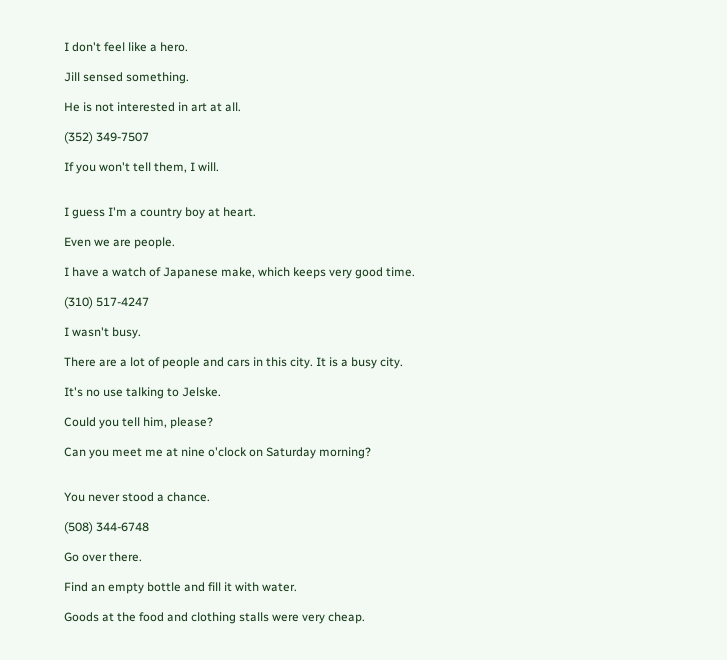I don't feel like a hero.

Jill sensed something.

He is not interested in art at all.

(352) 349-7507

If you won't tell them, I will.


I guess I'm a country boy at heart.

Even we are people.

I have a watch of Japanese make, which keeps very good time.

(310) 517-4247

I wasn't busy.

There are a lot of people and cars in this city. It is a busy city.

It's no use talking to Jelske.

Could you tell him, please?

Can you meet me at nine o'clock on Saturday morning?


You never stood a chance.

(508) 344-6748

Go over there.

Find an empty bottle and fill it with water.

Goods at the food and clothing stalls were very cheap.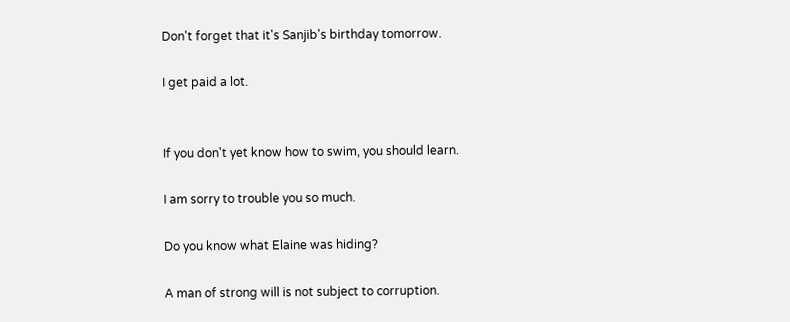Don't forget that it's Sanjib's birthday tomorrow.

I get paid a lot.


If you don't yet know how to swim, you should learn.

I am sorry to trouble you so much.

Do you know what Elaine was hiding?

A man of strong will is not subject to corruption.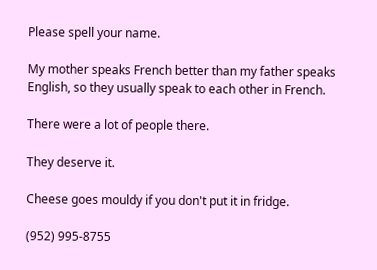Please spell your name.

My mother speaks French better than my father speaks English, so they usually speak to each other in French.

There were a lot of people there.

They deserve it.

Cheese goes mouldy if you don't put it in fridge.

(952) 995-8755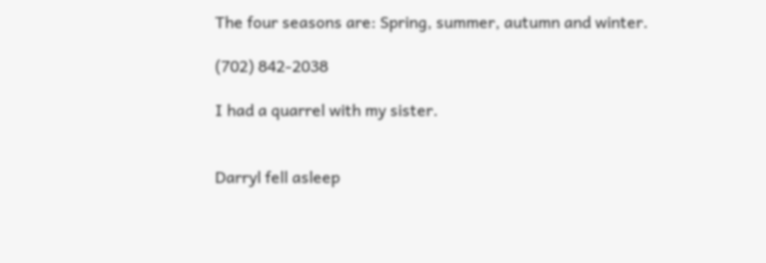The four seasons are: Spring, summer, autumn and winter.

(702) 842-2038

I had a quarrel with my sister.


Darryl fell asleep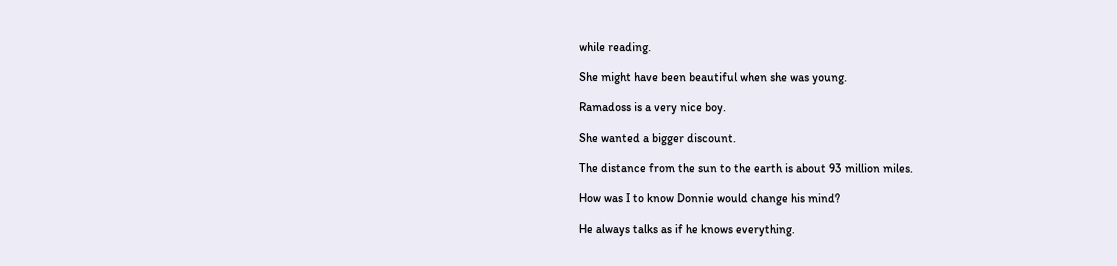while reading.

She might have been beautiful when she was young.

Ramadoss is a very nice boy.

She wanted a bigger discount.

The distance from the sun to the earth is about 93 million miles.

How was I to know Donnie would change his mind?

He always talks as if he knows everything.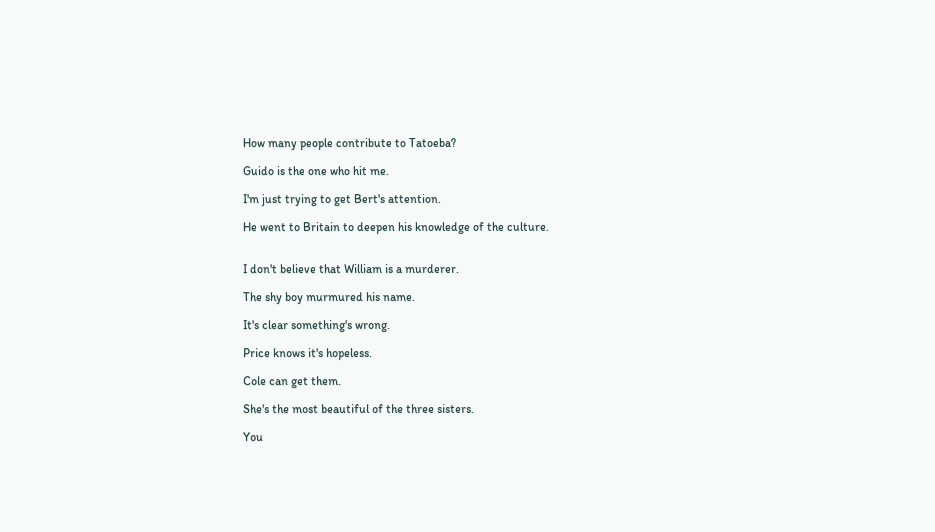How many people contribute to Tatoeba?

Guido is the one who hit me.

I'm just trying to get Bert's attention.

He went to Britain to deepen his knowledge of the culture.


I don't believe that William is a murderer.

The shy boy murmured his name.

It's clear something's wrong.

Price knows it's hopeless.

Cole can get them.

She's the most beautiful of the three sisters.

You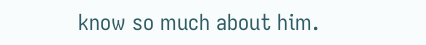know so much about him.